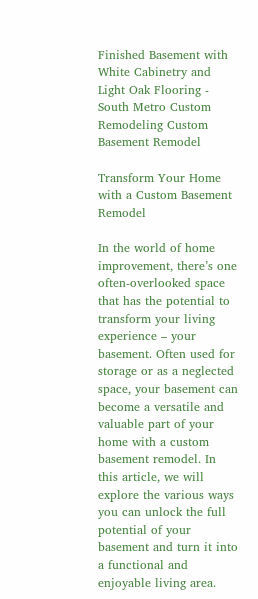Finished Basement with White Cabinetry and Light Oak Flooring - South Metro Custom Remodeling Custom Basement Remodel

Transform Your Home with a Custom Basement Remodel

In the world of home improvement, there’s one often-overlooked space that has the potential to transform your living experience – your basement. Often used for storage or as a neglected space, your basement can become a versatile and valuable part of your home with a custom basement remodel. In this article, we will explore the various ways you can unlock the full potential of your basement and turn it into a functional and enjoyable living area.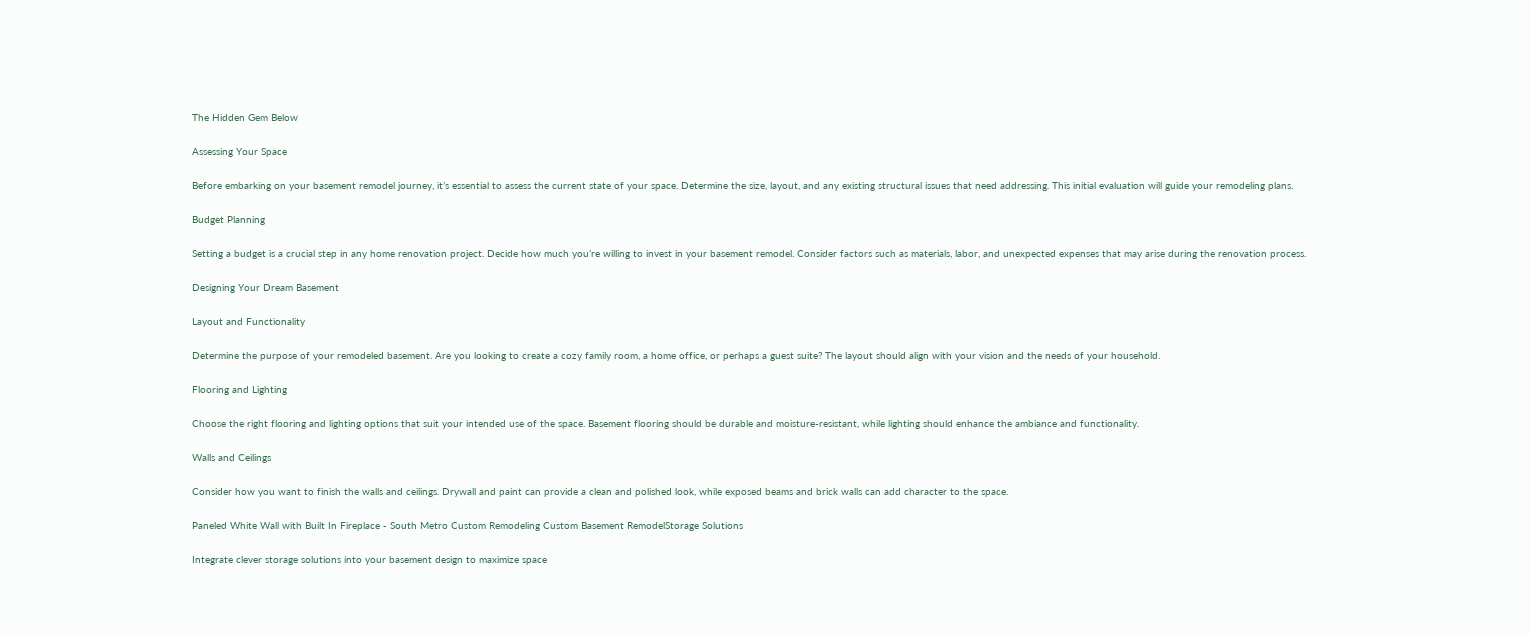The Hidden Gem Below

Assessing Your Space

Before embarking on your basement remodel journey, it’s essential to assess the current state of your space. Determine the size, layout, and any existing structural issues that need addressing. This initial evaluation will guide your remodeling plans.

Budget Planning

Setting a budget is a crucial step in any home renovation project. Decide how much you’re willing to invest in your basement remodel. Consider factors such as materials, labor, and unexpected expenses that may arise during the renovation process.

Designing Your Dream Basement

Layout and Functionality

Determine the purpose of your remodeled basement. Are you looking to create a cozy family room, a home office, or perhaps a guest suite? The layout should align with your vision and the needs of your household.

Flooring and Lighting

Choose the right flooring and lighting options that suit your intended use of the space. Basement flooring should be durable and moisture-resistant, while lighting should enhance the ambiance and functionality.

Walls and Ceilings

Consider how you want to finish the walls and ceilings. Drywall and paint can provide a clean and polished look, while exposed beams and brick walls can add character to the space.

Paneled White Wall with Built In Fireplace - South Metro Custom Remodeling Custom Basement RemodelStorage Solutions

Integrate clever storage solutions into your basement design to maximize space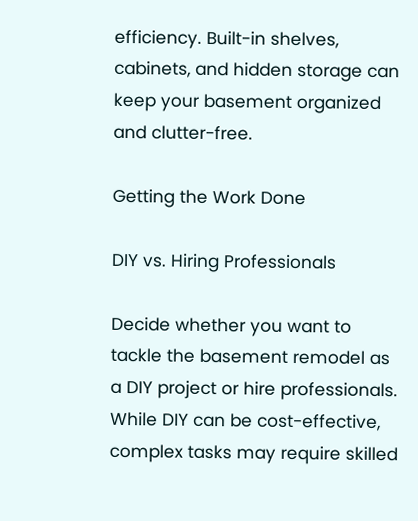efficiency. Built-in shelves, cabinets, and hidden storage can keep your basement organized and clutter-free.

Getting the Work Done

DIY vs. Hiring Professionals

Decide whether you want to tackle the basement remodel as a DIY project or hire professionals. While DIY can be cost-effective, complex tasks may require skilled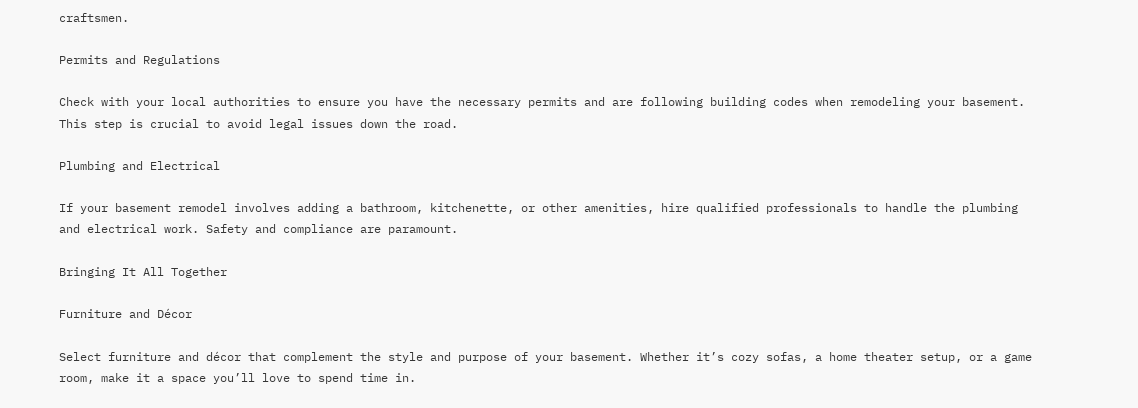craftsmen.

Permits and Regulations

Check with your local authorities to ensure you have the necessary permits and are following building codes when remodeling your basement. This step is crucial to avoid legal issues down the road.

Plumbing and Electrical

If your basement remodel involves adding a bathroom, kitchenette, or other amenities, hire qualified professionals to handle the plumbing and electrical work. Safety and compliance are paramount.

Bringing It All Together

Furniture and Décor

Select furniture and décor that complement the style and purpose of your basement. Whether it’s cozy sofas, a home theater setup, or a game room, make it a space you’ll love to spend time in.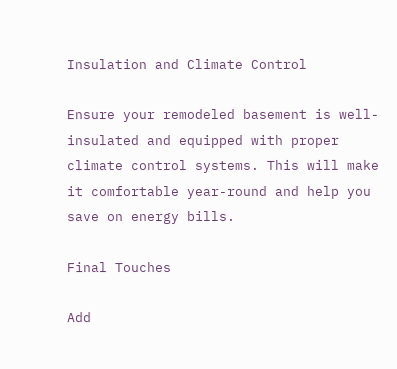Insulation and Climate Control

Ensure your remodeled basement is well-insulated and equipped with proper climate control systems. This will make it comfortable year-round and help you save on energy bills.

Final Touches

Add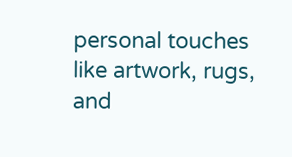personal touches like artwork, rugs, and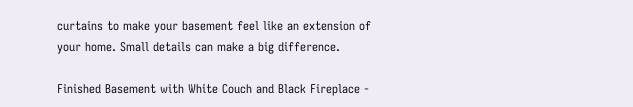curtains to make your basement feel like an extension of your home. Small details can make a big difference.

Finished Basement with White Couch and Black Fireplace -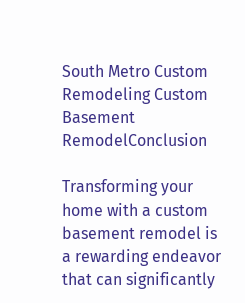South Metro Custom Remodeling Custom Basement RemodelConclusion

Transforming your home with a custom basement remodel is a rewarding endeavor that can significantly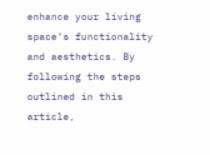enhance your living space’s functionality and aesthetics. By following the steps outlined in this article,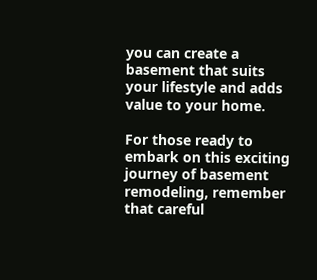you can create a basement that suits your lifestyle and adds value to your home.

For those ready to embark on this exciting journey of basement remodeling, remember that careful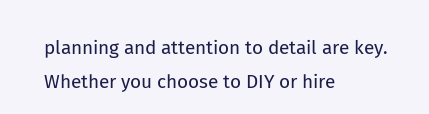planning and attention to detail are key. Whether you choose to DIY or hire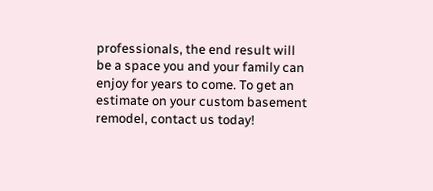professionals, the end result will be a space you and your family can enjoy for years to come. To get an estimate on your custom basement remodel, contact us today!